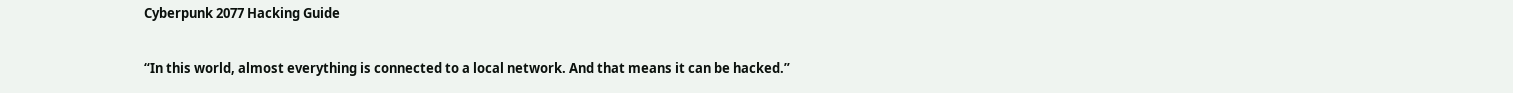Cyberpunk 2077 Hacking Guide

“In this world, almost everything is connected to a local network. And that means it can be hacked.”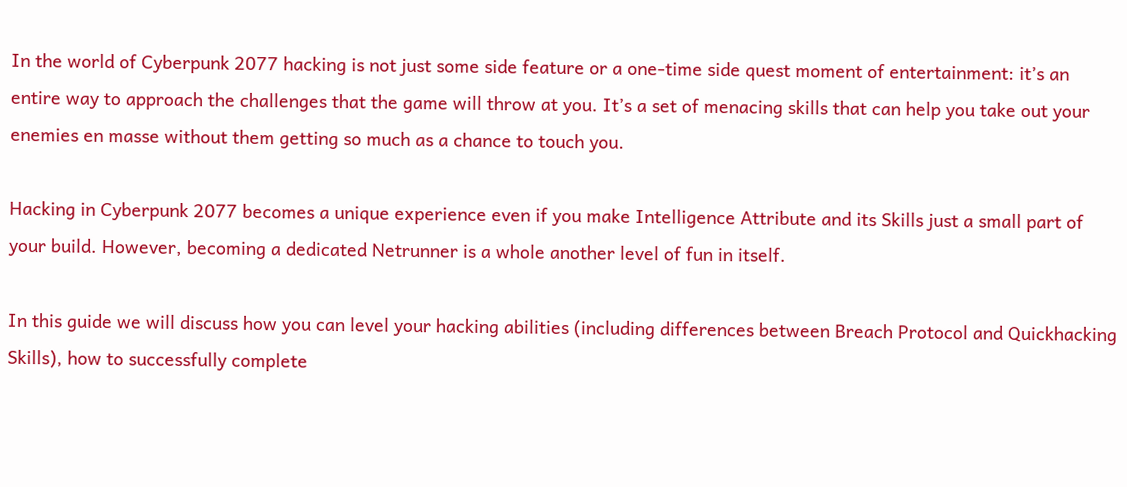In the world of Cyberpunk 2077 hacking is not just some side feature or a one-time side quest moment of entertainment: it’s an entire way to approach the challenges that the game will throw at you. It’s a set of menacing skills that can help you take out your enemies en masse without them getting so much as a chance to touch you.

Hacking in Cyberpunk 2077 becomes a unique experience even if you make Intelligence Attribute and its Skills just a small part of your build. However, becoming a dedicated Netrunner is a whole another level of fun in itself.

In this guide we will discuss how you can level your hacking abilities (including differences between Breach Protocol and Quickhacking Skills), how to successfully complete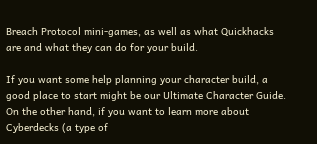Breach Protocol mini-games, as well as what Quickhacks are and what they can do for your build.

If you want some help planning your character build, a good place to start might be our Ultimate Character Guide. On the other hand, if you want to learn more about Cyberdecks (a type of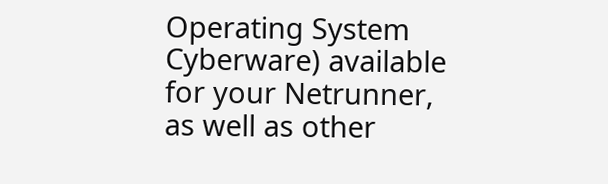Operating System Cyberware) available for your Netrunner, as well as other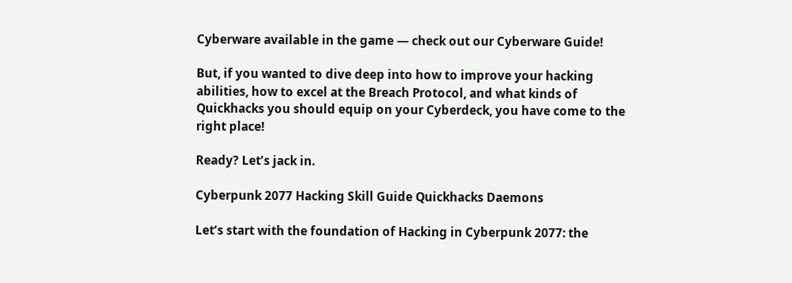Cyberware available in the game — check out our Cyberware Guide!

But, if you wanted to dive deep into how to improve your hacking abilities, how to excel at the Breach Protocol, and what kinds of Quickhacks you should equip on your Cyberdeck, you have come to the right place!

Ready? Let’s jack in.

Cyberpunk 2077 Hacking Skill Guide Quickhacks Daemons

Let’s start with the foundation of Hacking in Cyberpunk 2077: the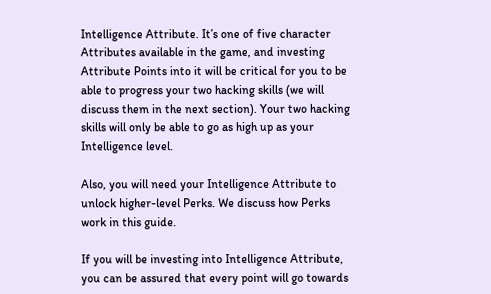Intelligence Attribute. It’s one of five character Attributes available in the game, and investing Attribute Points into it will be critical for you to be able to progress your two hacking skills (we will discuss them in the next section). Your two hacking skills will only be able to go as high up as your Intelligence level.

Also, you will need your Intelligence Attribute to unlock higher-level Perks. We discuss how Perks work in this guide.

If you will be investing into Intelligence Attribute, you can be assured that every point will go towards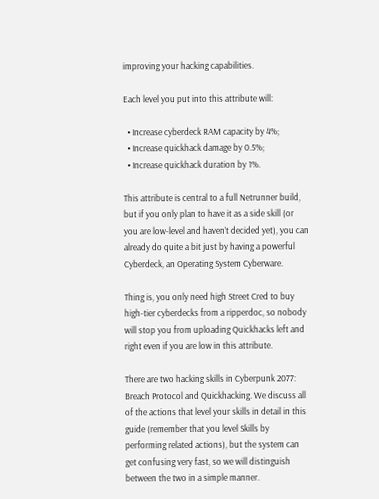improving your hacking capabilities.

Each level you put into this attribute will:

  • Increase cyberdeck RAM capacity by 4%;
  • Increase quickhack damage by 0.5%;
  • Increase quickhack duration by 1%.

This attribute is central to a full Netrunner build, but if you only plan to have it as a side skill (or you are low-level and haven’t decided yet), you can already do quite a bit just by having a powerful Cyberdeck, an Operating System Cyberware.

Thing is, you only need high Street Cred to buy high-tier cyberdecks from a ripperdoc, so nobody will stop you from uploading Quickhacks left and right even if you are low in this attribute.

There are two hacking skills in Cyberpunk 2077: Breach Protocol and Quickhacking. We discuss all of the actions that level your skills in detail in this guide (remember that you level Skills by performing related actions), but the system can get confusing very fast, so we will distinguish between the two in a simple manner.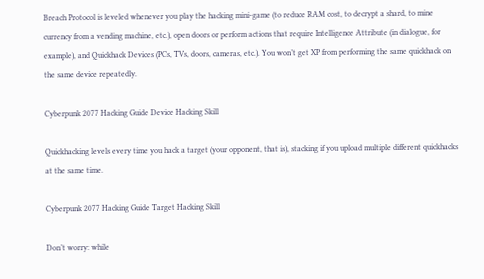Breach Protocol is leveled whenever you play the hacking mini-game (to reduce RAM cost, to decrypt a shard, to mine currency from a vending machine, etc.), open doors or perform actions that require Intelligence Attribute (in dialogue, for example), and Quickhack Devices (PCs, TVs, doors, cameras, etc.). You won’t get XP from performing the same quickhack on the same device repeatedly.

Cyberpunk 2077 Hacking Guide Device Hacking Skill

Quickhacking levels every time you hack a target (your opponent, that is), stacking if you upload multiple different quickhacks at the same time.

Cyberpunk 2077 Hacking Guide Target Hacking Skill

Don’t worry: while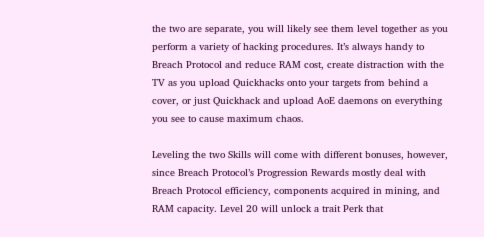the two are separate, you will likely see them level together as you perform a variety of hacking procedures. It’s always handy to Breach Protocol and reduce RAM cost, create distraction with the TV as you upload Quickhacks onto your targets from behind a cover, or just Quickhack and upload AoE daemons on everything you see to cause maximum chaos.

Leveling the two Skills will come with different bonuses, however, since Breach Protocol’s Progression Rewards mostly deal with Breach Protocol efficiency, components acquired in mining, and RAM capacity. Level 20 will unlock a trait Perk that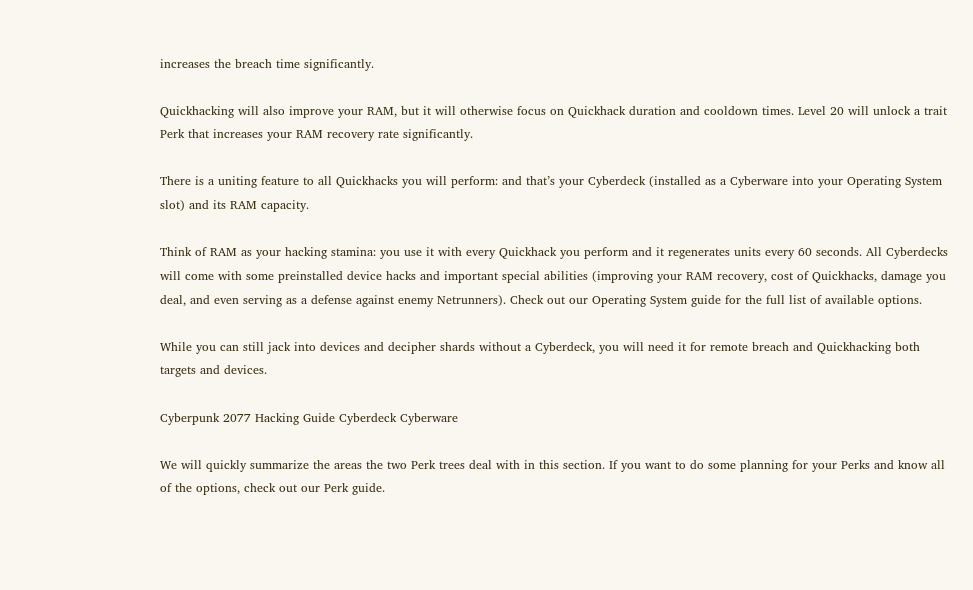increases the breach time significantly.

Quickhacking will also improve your RAM, but it will otherwise focus on Quickhack duration and cooldown times. Level 20 will unlock a trait Perk that increases your RAM recovery rate significantly.

There is a uniting feature to all Quickhacks you will perform: and that’s your Cyberdeck (installed as a Cyberware into your Operating System slot) and its RAM capacity.

Think of RAM as your hacking stamina: you use it with every Quickhack you perform and it regenerates units every 60 seconds. All Cyberdecks will come with some preinstalled device hacks and important special abilities (improving your RAM recovery, cost of Quickhacks, damage you deal, and even serving as a defense against enemy Netrunners). Check out our Operating System guide for the full list of available options.

While you can still jack into devices and decipher shards without a Cyberdeck, you will need it for remote breach and Quickhacking both targets and devices.

Cyberpunk 2077 Hacking Guide Cyberdeck Cyberware

We will quickly summarize the areas the two Perk trees deal with in this section. If you want to do some planning for your Perks and know all of the options, check out our Perk guide.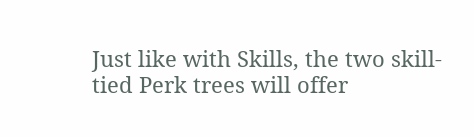Just like with Skills, the two skill-tied Perk trees will offer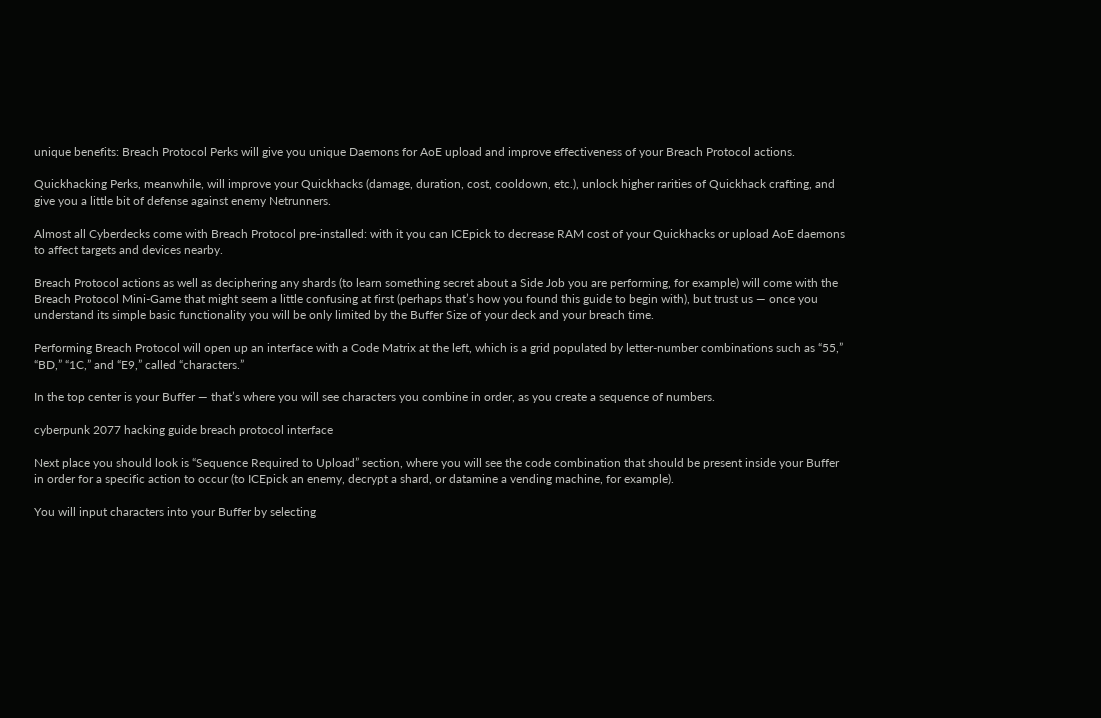unique benefits: Breach Protocol Perks will give you unique Daemons for AoE upload and improve effectiveness of your Breach Protocol actions.

Quickhacking Perks, meanwhile, will improve your Quickhacks (damage, duration, cost, cooldown, etc.), unlock higher rarities of Quickhack crafting, and give you a little bit of defense against enemy Netrunners.

Almost all Cyberdecks come with Breach Protocol pre-installed: with it you can ICEpick to decrease RAM cost of your Quickhacks or upload AoE daemons to affect targets and devices nearby.

Breach Protocol actions as well as deciphering any shards (to learn something secret about a Side Job you are performing, for example) will come with the Breach Protocol Mini-Game that might seem a little confusing at first (perhaps that’s how you found this guide to begin with), but trust us — once you understand its simple basic functionality you will be only limited by the Buffer Size of your deck and your breach time.

Performing Breach Protocol will open up an interface with a Code Matrix at the left, which is a grid populated by letter-number combinations such as “55,” “BD,” “1C,” and “E9,” called “characters.”

In the top center is your Buffer — that’s where you will see characters you combine in order, as you create a sequence of numbers.

cyberpunk 2077 hacking guide breach protocol interface

Next place you should look is “Sequence Required to Upload” section, where you will see the code combination that should be present inside your Buffer in order for a specific action to occur (to ICEpick an enemy, decrypt a shard, or datamine a vending machine, for example).

You will input characters into your Buffer by selecting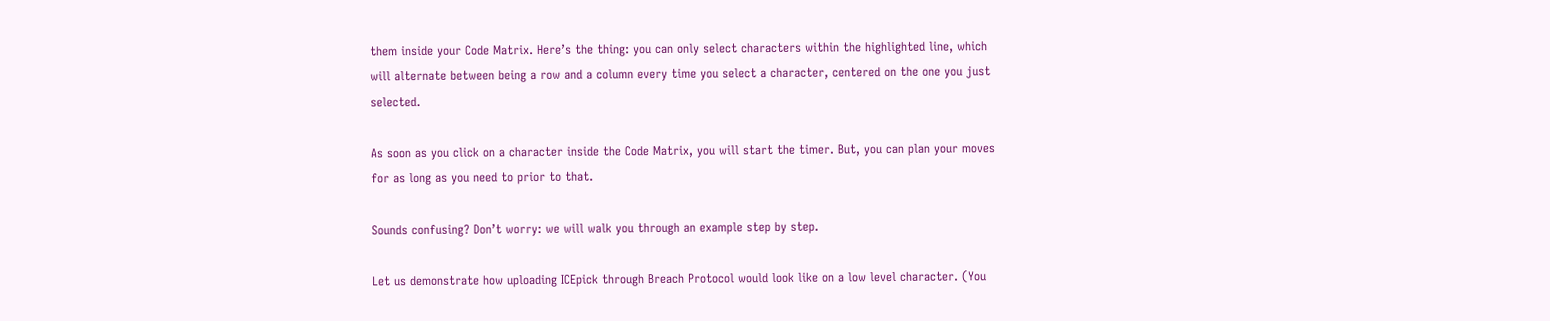them inside your Code Matrix. Here’s the thing: you can only select characters within the highlighted line, which will alternate between being a row and a column every time you select a character, centered on the one you just selected.

As soon as you click on a character inside the Code Matrix, you will start the timer. But, you can plan your moves for as long as you need to prior to that.

Sounds confusing? Don’t worry: we will walk you through an example step by step.

Let us demonstrate how uploading ICEpick through Breach Protocol would look like on a low level character. (You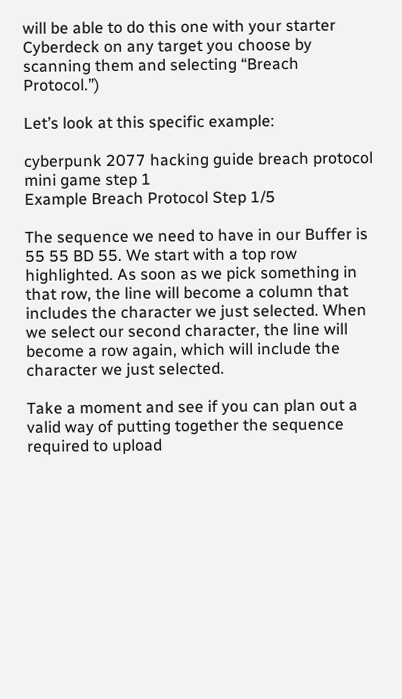will be able to do this one with your starter Cyberdeck on any target you choose by scanning them and selecting “Breach Protocol.”)

Let’s look at this specific example:

cyberpunk 2077 hacking guide breach protocol mini game step 1
Example Breach Protocol Step 1/5

The sequence we need to have in our Buffer is 55 55 BD 55. We start with a top row highlighted. As soon as we pick something in that row, the line will become a column that includes the character we just selected. When we select our second character, the line will become a row again, which will include the character we just selected.

Take a moment and see if you can plan out a valid way of putting together the sequence required to upload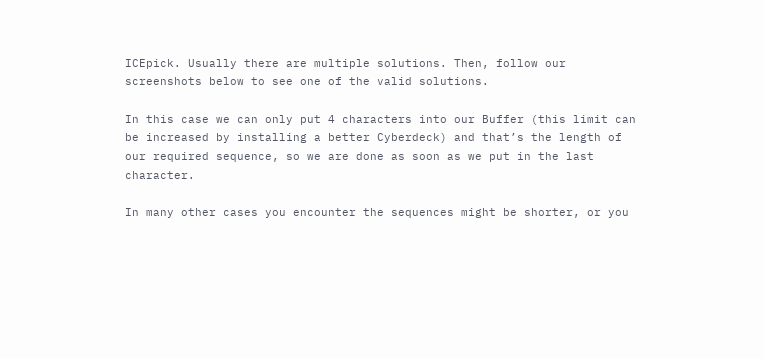ICEpick. Usually there are multiple solutions. Then, follow our screenshots below to see one of the valid solutions.

In this case we can only put 4 characters into our Buffer (this limit can be increased by installing a better Cyberdeck) and that’s the length of our required sequence, so we are done as soon as we put in the last character.

In many other cases you encounter the sequences might be shorter, or you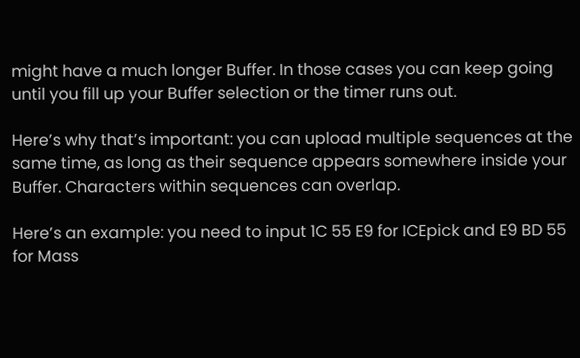might have a much longer Buffer. In those cases you can keep going until you fill up your Buffer selection or the timer runs out.

Here’s why that’s important: you can upload multiple sequences at the same time, as long as their sequence appears somewhere inside your Buffer. Characters within sequences can overlap.

Here’s an example: you need to input 1C 55 E9 for ICEpick and E9 BD 55 for Mass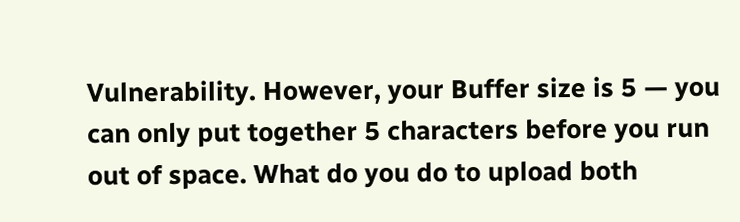Vulnerability. However, your Buffer size is 5 — you can only put together 5 characters before you run out of space. What do you do to upload both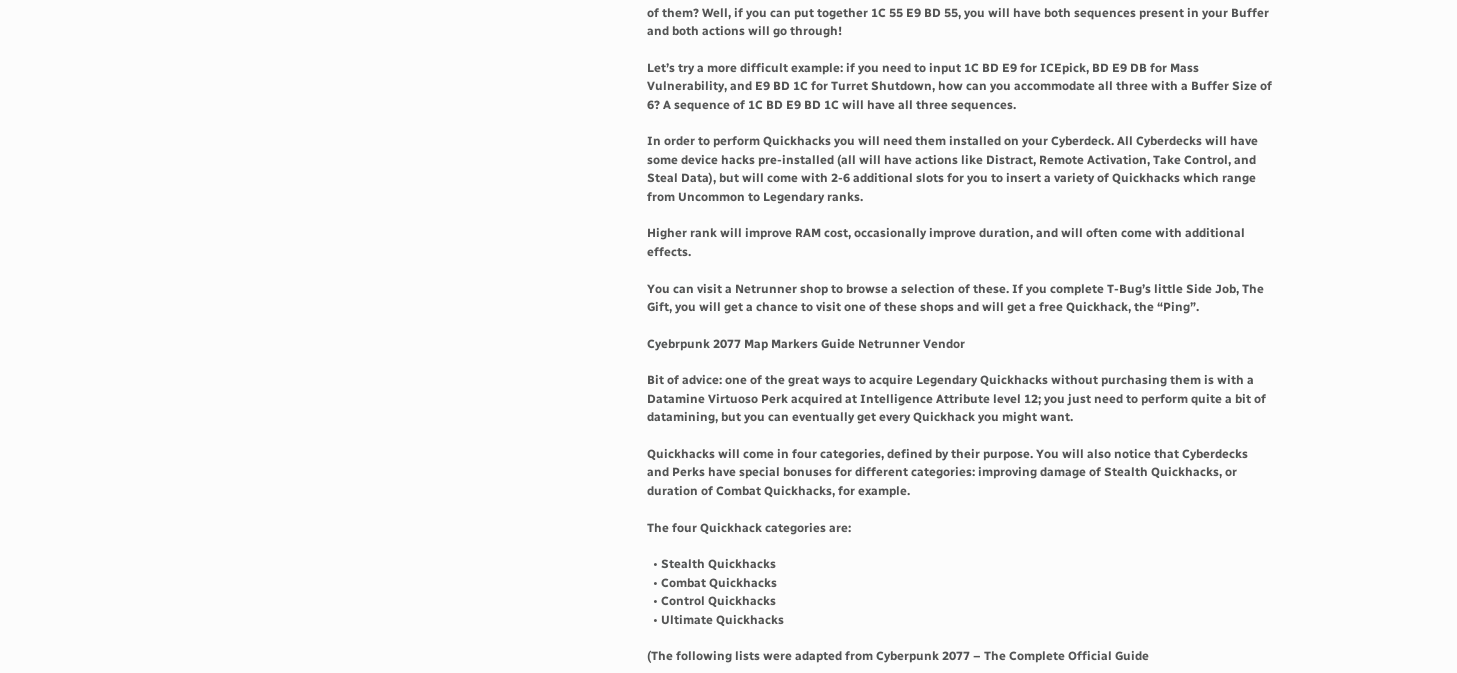of them? Well, if you can put together 1C 55 E9 BD 55, you will have both sequences present in your Buffer and both actions will go through!

Let’s try a more difficult example: if you need to input 1C BD E9 for ICEpick, BD E9 DB for Mass Vulnerability, and E9 BD 1C for Turret Shutdown, how can you accommodate all three with a Buffer Size of 6? A sequence of 1C BD E9 BD 1C will have all three sequences.

In order to perform Quickhacks you will need them installed on your Cyberdeck. All Cyberdecks will have some device hacks pre-installed (all will have actions like Distract, Remote Activation, Take Control, and Steal Data), but will come with 2-6 additional slots for you to insert a variety of Quickhacks which range from Uncommon to Legendary ranks.

Higher rank will improve RAM cost, occasionally improve duration, and will often come with additional effects.

You can visit a Netrunner shop to browse a selection of these. If you complete T-Bug’s little Side Job, The Gift, you will get a chance to visit one of these shops and will get a free Quickhack, the “Ping”.

Cyebrpunk 2077 Map Markers Guide Netrunner Vendor

Bit of advice: one of the great ways to acquire Legendary Quickhacks without purchasing them is with a Datamine Virtuoso Perk acquired at Intelligence Attribute level 12; you just need to perform quite a bit of datamining, but you can eventually get every Quickhack you might want.

Quickhacks will come in four categories, defined by their purpose. You will also notice that Cyberdecks and Perks have special bonuses for different categories: improving damage of Stealth Quickhacks, or duration of Combat Quickhacks, for example.

The four Quickhack categories are:

  • Stealth Quickhacks
  • Combat Quickhacks
  • Control Quickhacks
  • Ultimate Quickhacks

(The following lists were adapted from Cyberpunk 2077 – The Complete Official Guide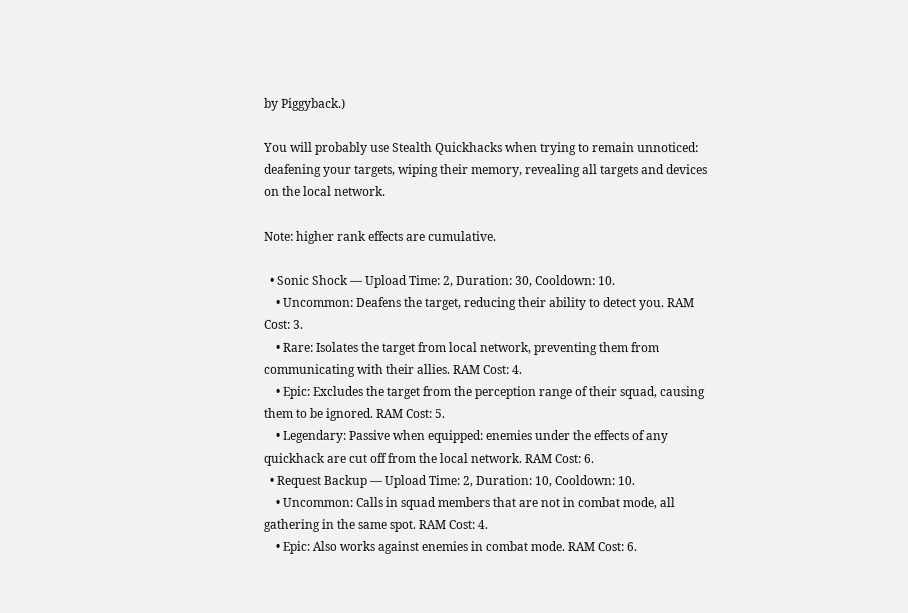by Piggyback.)

You will probably use Stealth Quickhacks when trying to remain unnoticed: deafening your targets, wiping their memory, revealing all targets and devices on the local network.

Note: higher rank effects are cumulative.

  • Sonic Shock — Upload Time: 2, Duration: 30, Cooldown: 10.
    • Uncommon: Deafens the target, reducing their ability to detect you. RAM Cost: 3.
    • Rare: Isolates the target from local network, preventing them from communicating with their allies. RAM Cost: 4.
    • Epic: Excludes the target from the perception range of their squad, causing them to be ignored. RAM Cost: 5.
    • Legendary: Passive when equipped: enemies under the effects of any quickhack are cut off from the local network. RAM Cost: 6.
  • Request Backup — Upload Time: 2, Duration: 10, Cooldown: 10.
    • Uncommon: Calls in squad members that are not in combat mode, all gathering in the same spot. RAM Cost: 4.
    • Epic: Also works against enemies in combat mode. RAM Cost: 6.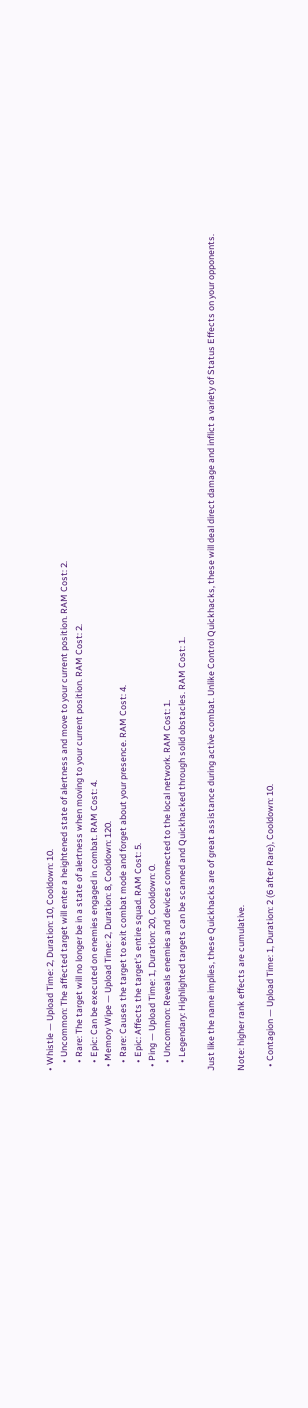• Whistle — Upload Time: 2, Duration: 10, Cooldown: 10.
    • Uncommon: The affected target will enter a heightened state of alertness and move to your current position. RAM Cost: 2.
    • Rare: The target will no longer be in a state of alertness when moving to your current position. RAM Cost: 2.
    • Epic: Can be executed on enemies engaged in combat. RAM Cost: 4.
  • Memory Wipe — Upload Time: 2, Duration: 8, Cooldown: 120.
    • Rare: Causes the target to exit combat mode and forget about your presence. RAM Cost: 4.
    • Epic: Affects the target’s entire squad. RAM Cost: 5.
  • Ping — Upload Time: 1, Duration: 20, Cooldown: 0.
    • Uncommon: Reveals enemies and devices connected to the local network. RAM Cost: 1.
    • Legendary: Highlighted targets can be scanned and Quickhacked through solid obstacles. RAM Cost: 1.

Just like the name implies, these Quickhacks are of great assistance during active combat. Unlike Control Quickhacks, these will deal direct damage and inflict a variety of Status Effects on your opponents.

Note: higher rank effects are cumulative.

  • Contagion — Upload Time: 1, Duration: 2 (6 after Rare), Cooldown: 10.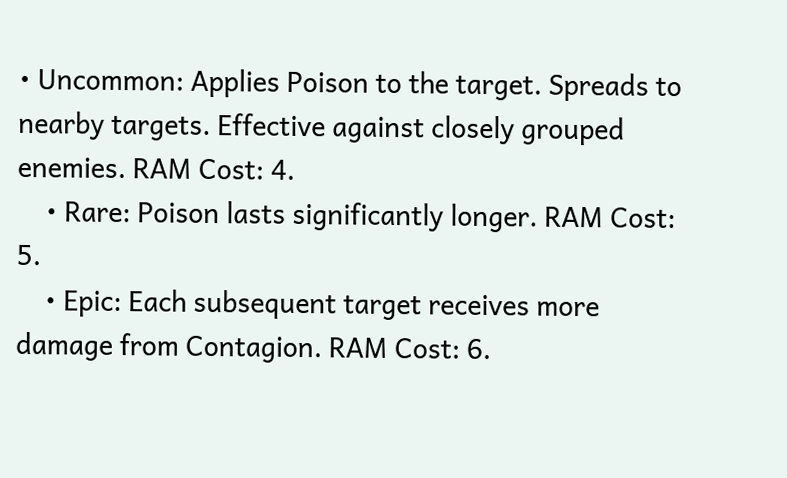• Uncommon: Applies Poison to the target. Spreads to nearby targets. Effective against closely grouped enemies. RAM Cost: 4.
    • Rare: Poison lasts significantly longer. RAM Cost: 5.
    • Epic: Each subsequent target receives more damage from Contagion. RAM Cost: 6.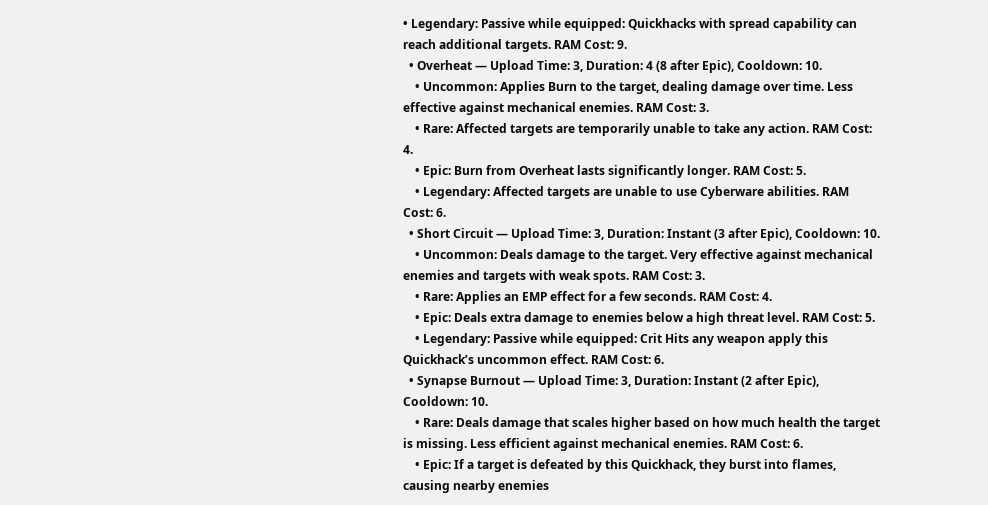• Legendary: Passive while equipped: Quickhacks with spread capability can reach additional targets. RAM Cost: 9.
  • Overheat — Upload Time: 3, Duration: 4 (8 after Epic), Cooldown: 10.
    • Uncommon: Applies Burn to the target, dealing damage over time. Less effective against mechanical enemies. RAM Cost: 3.
    • Rare: Affected targets are temporarily unable to take any action. RAM Cost: 4.
    • Epic: Burn from Overheat lasts significantly longer. RAM Cost: 5.
    • Legendary: Affected targets are unable to use Cyberware abilities. RAM Cost: 6.
  • Short Circuit — Upload Time: 3, Duration: Instant (3 after Epic), Cooldown: 10.
    • Uncommon: Deals damage to the target. Very effective against mechanical enemies and targets with weak spots. RAM Cost: 3.
    • Rare: Applies an EMP effect for a few seconds. RAM Cost: 4.
    • Epic: Deals extra damage to enemies below a high threat level. RAM Cost: 5.
    • Legendary: Passive while equipped: Crit Hits any weapon apply this Quickhack’s uncommon effect. RAM Cost: 6.
  • Synapse Burnout — Upload Time: 3, Duration: Instant (2 after Epic), Cooldown: 10.
    • Rare: Deals damage that scales higher based on how much health the target is missing. Less efficient against mechanical enemies. RAM Cost: 6.
    • Epic: If a target is defeated by this Quickhack, they burst into flames, causing nearby enemies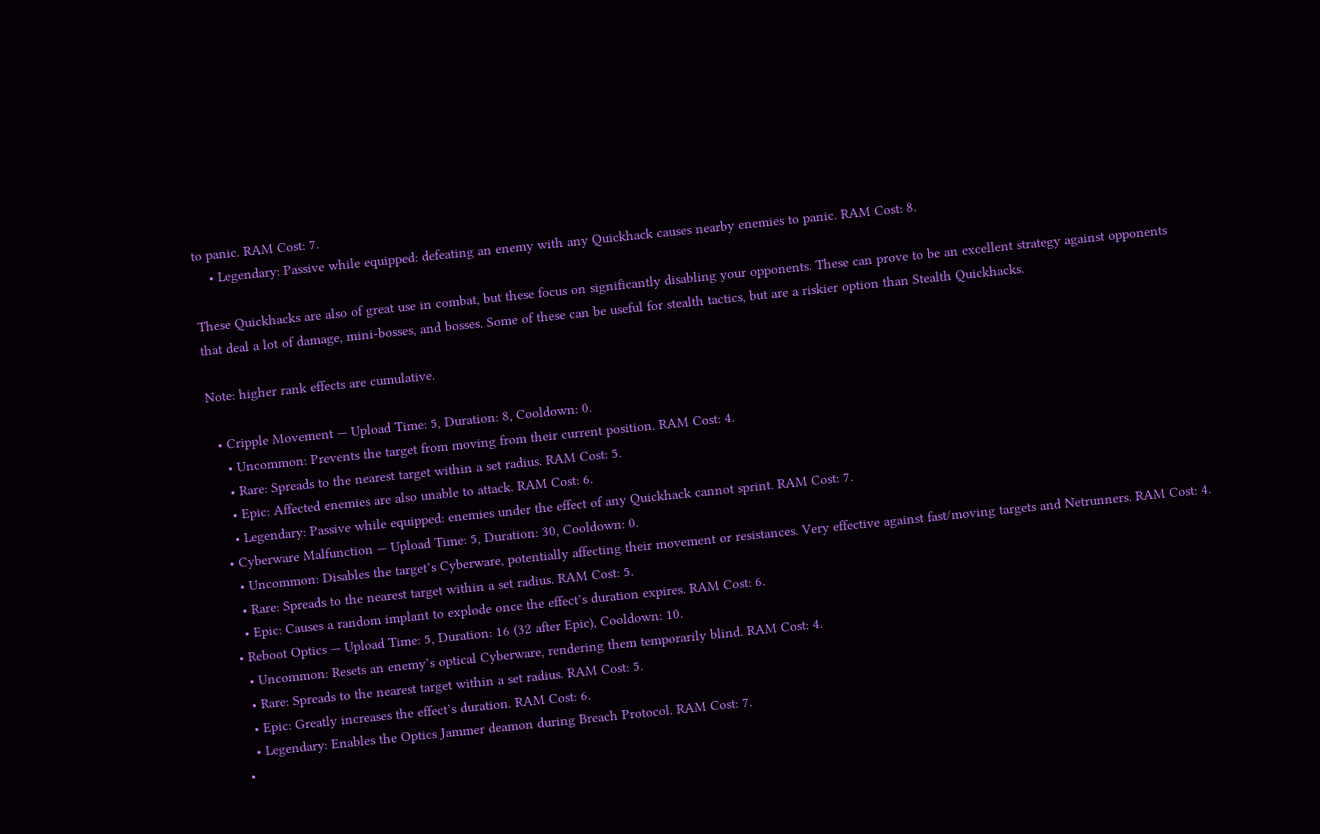to panic. RAM Cost: 7.
    • Legendary: Passive while equipped: defeating an enemy with any Quickhack causes nearby enemies to panic. RAM Cost: 8.

These Quickhacks are also of great use in combat, but these focus on significantly disabling your opponents. These can prove to be an excellent strategy against opponents that deal a lot of damage, mini-bosses, and bosses. Some of these can be useful for stealth tactics, but are a riskier option than Stealth Quickhacks.

Note: higher rank effects are cumulative.

  • Cripple Movement — Upload Time: 5, Duration: 8, Cooldown: 0.
    • Uncommon: Prevents the target from moving from their current position. RAM Cost: 4.
    • Rare: Spreads to the nearest target within a set radius. RAM Cost: 5.
    • Epic: Affected enemies are also unable to attack. RAM Cost: 6.
    • Legendary: Passive while equipped: enemies under the effect of any Quickhack cannot sprint. RAM Cost: 7.
  • Cyberware Malfunction — Upload Time: 5, Duration: 30, Cooldown: 0.
    • Uncommon: Disables the target’s Cyberware, potentially affecting their movement or resistances. Very effective against fast/moving targets and Netrunners. RAM Cost: 4.
    • Rare: Spreads to the nearest target within a set radius. RAM Cost: 5.
    • Epic: Causes a random implant to explode once the effect’s duration expires. RAM Cost: 6.
  • Reboot Optics — Upload Time: 5, Duration: 16 (32 after Epic), Cooldown: 10.
    • Uncommon: Resets an enemy’s optical Cyberware, rendering them temporarily blind. RAM Cost: 4.
    • Rare: Spreads to the nearest target within a set radius. RAM Cost: 5.
    • Epic: Greatly increases the effect’s duration. RAM Cost: 6.
    • Legendary: Enables the Optics Jammer deamon during Breach Protocol. RAM Cost: 7.
  •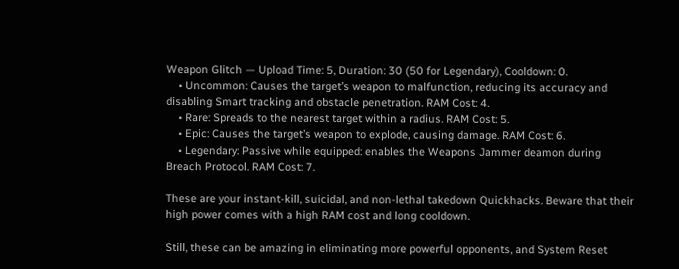Weapon Glitch — Upload Time: 5, Duration: 30 (50 for Legendary), Cooldown: 0.
    • Uncommon: Causes the target’s weapon to malfunction, reducing its accuracy and disabling Smart tracking and obstacle penetration. RAM Cost: 4.
    • Rare: Spreads to the nearest target within a radius. RAM Cost: 5.
    • Epic: Causes the target’s weapon to explode, causing damage. RAM Cost: 6.
    • Legendary: Passive while equipped: enables the Weapons Jammer deamon during Breach Protocol. RAM Cost: 7.

These are your instant-kill, suicidal, and non-lethal takedown Quickhacks. Beware that their high power comes with a high RAM cost and long cooldown.

Still, these can be amazing in eliminating more powerful opponents, and System Reset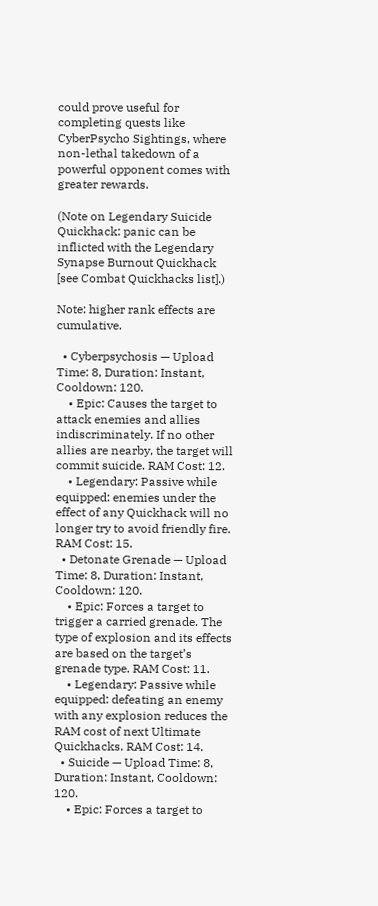could prove useful for completing quests like CyberPsycho Sightings, where non-lethal takedown of a powerful opponent comes with greater rewards.

(Note on Legendary Suicide Quickhack: panic can be inflicted with the Legendary Synapse Burnout Quickhack [see Combat Quickhacks list].)

Note: higher rank effects are cumulative.

  • Cyberpsychosis — Upload Time: 8, Duration: Instant, Cooldown: 120.
    • Epic: Causes the target to attack enemies and allies indiscriminately. If no other allies are nearby, the target will commit suicide. RAM Cost: 12.
    • Legendary: Passive while equipped: enemies under the effect of any Quickhack will no longer try to avoid friendly fire. RAM Cost: 15.
  • Detonate Grenade — Upload Time: 8, Duration: Instant, Cooldown: 120.
    • Epic: Forces a target to trigger a carried grenade. The type of explosion and its effects are based on the target’s grenade type. RAM Cost: 11.
    • Legendary: Passive while equipped: defeating an enemy with any explosion reduces the RAM cost of next Ultimate Quickhacks. RAM Cost: 14.
  • Suicide — Upload Time: 8, Duration: Instant, Cooldown: 120.
    • Epic: Forces a target to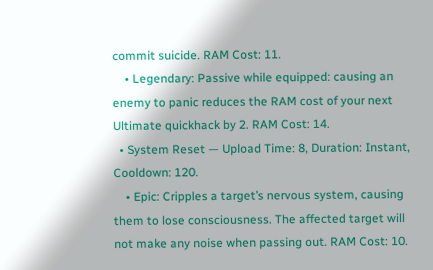commit suicide. RAM Cost: 11.
    • Legendary: Passive while equipped: causing an enemy to panic reduces the RAM cost of your next Ultimate quickhack by 2. RAM Cost: 14.
  • System Reset — Upload Time: 8, Duration: Instant, Cooldown: 120.
    • Epic: Cripples a target’s nervous system, causing them to lose consciousness. The affected target will not make any noise when passing out. RAM Cost: 10.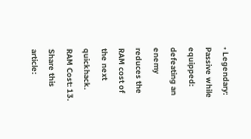• Legendary: Passive while equipped: defeating an enemy reduces the RAM cost of the next quickhack. RAM Cost: 13.
Share this article: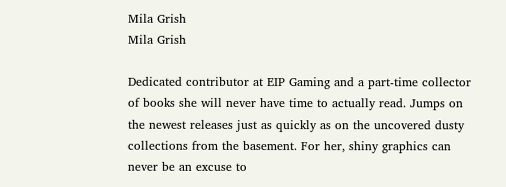Mila Grish
Mila Grish

Dedicated contributor at EIP Gaming and a part-time collector of books she will never have time to actually read. Jumps on the newest releases just as quickly as on the uncovered dusty collections from the basement. For her, shiny graphics can never be an excuse to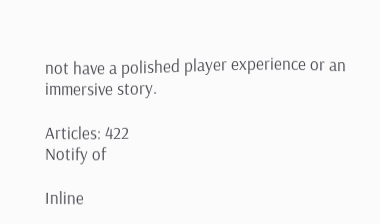not have a polished player experience or an immersive story.

Articles: 422
Notify of

Inline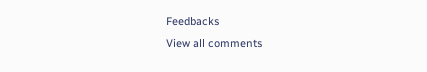Feedbacks
View all comments